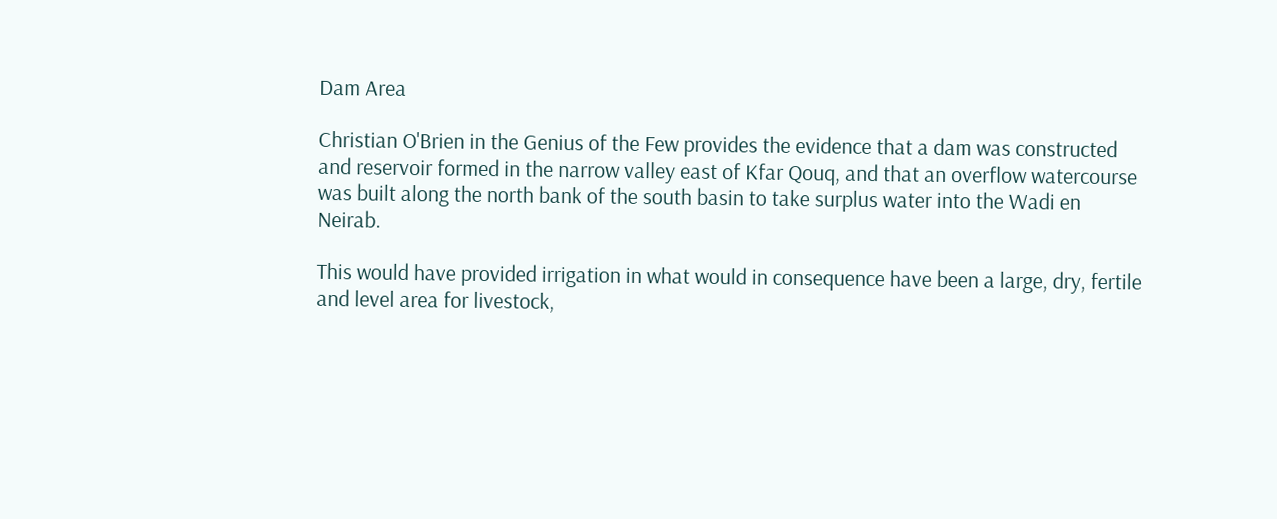Dam Area

Christian O'Brien in the Genius of the Few provides the evidence that a dam was constructed and reservoir formed in the narrow valley east of Kfar Qouq, and that an overflow watercourse was built along the north bank of the south basin to take surplus water into the Wadi en Neirab.

This would have provided irrigation in what would in consequence have been a large, dry, fertile and level area for livestock,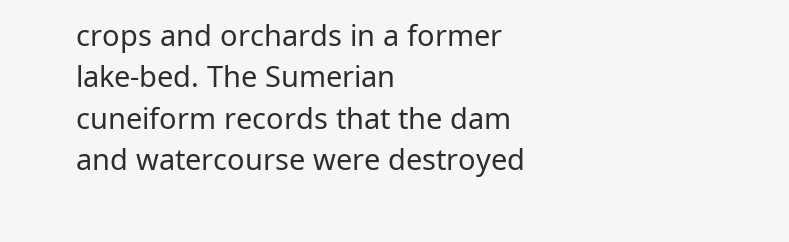crops and orchards in a former lake-bed. The Sumerian cuneiform records that the dam and watercourse were destroyed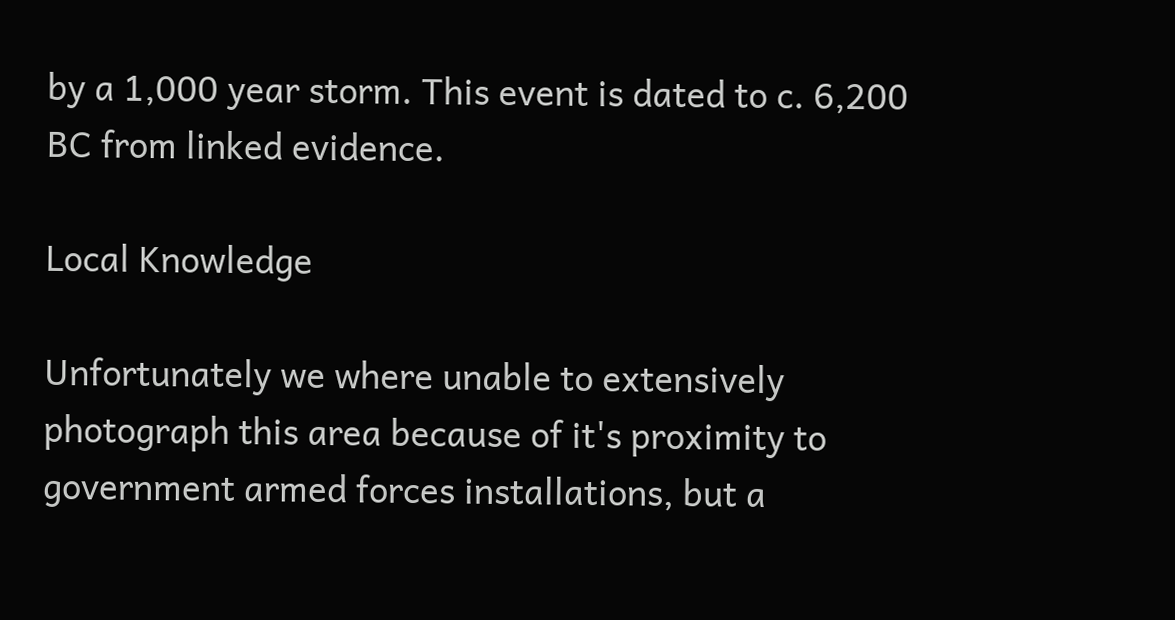by a 1,000 year storm. This event is dated to c. 6,200 BC from linked evidence.

Local Knowledge

Unfortunately we where unable to extensively photograph this area because of it's proximity to government armed forces installations, but a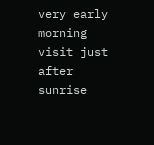very early morning visit just after sunrise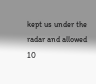kept us under the radar and allowed 10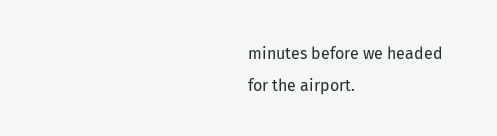minutes before we headed for the airport.